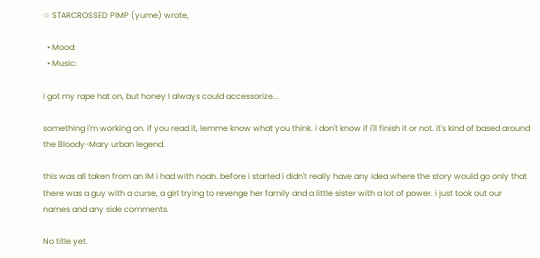☆ STARCROSSED PIMP (yume) wrote,

  • Mood:
  • Music:

I got my rape hat on, but honey I always could accessorize...

something i'm working on. if you read it, lemme know what you think. i don't know if i'll finish it or not. it's kind of based around the Bloody-Mary urban legend.

this was all taken from an IM i had with noah. before i started i didn't really have any idea where the story would go only that there was a guy with a curse, a girl trying to revenge her family and a little sister with a lot of power. i just took out our names and any side comments.

No title yet.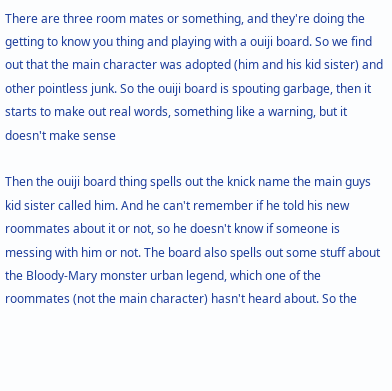There are three room mates or something, and they're doing the getting to know you thing and playing with a ouiji board. So we find out that the main character was adopted (him and his kid sister) and other pointless junk. So the ouiji board is spouting garbage, then it starts to make out real words, something like a warning, but it doesn't make sense

Then the ouiji board thing spells out the knick name the main guys kid sister called him. And he can't remember if he told his new roommates about it or not, so he doesn't know if someone is messing with him or not. The board also spells out some stuff about the Bloody-Mary monster urban legend, which one of the roommates (not the main character) hasn't heard about. So the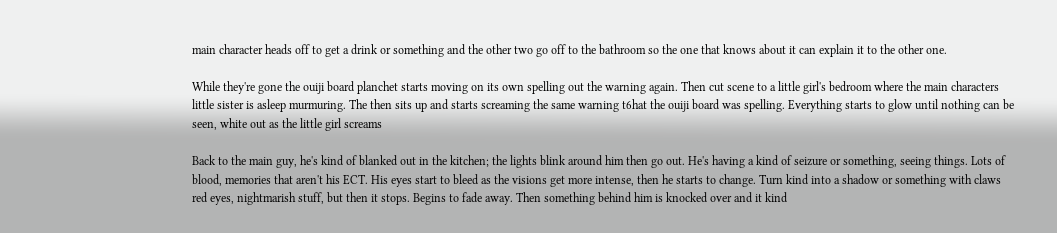main character heads off to get a drink or something and the other two go off to the bathroom so the one that knows about it can explain it to the other one.

While they're gone the ouiji board planchet starts moving on its own spelling out the warning again. Then cut scene to a little girl's bedroom where the main characters little sister is asleep murmuring. The then sits up and starts screaming the same warning t6hat the ouiji board was spelling. Everything starts to glow until nothing can be seen, white out as the little girl screams

Back to the main guy, he's kind of blanked out in the kitchen; the lights blink around him then go out. He's having a kind of seizure or something, seeing things. Lots of blood, memories that aren't his ECT. His eyes start to bleed as the visions get more intense, then he starts to change. Turn kind into a shadow or something with claws red eyes, nightmarish stuff, but then it stops. Begins to fade away. Then something behind him is knocked over and it kind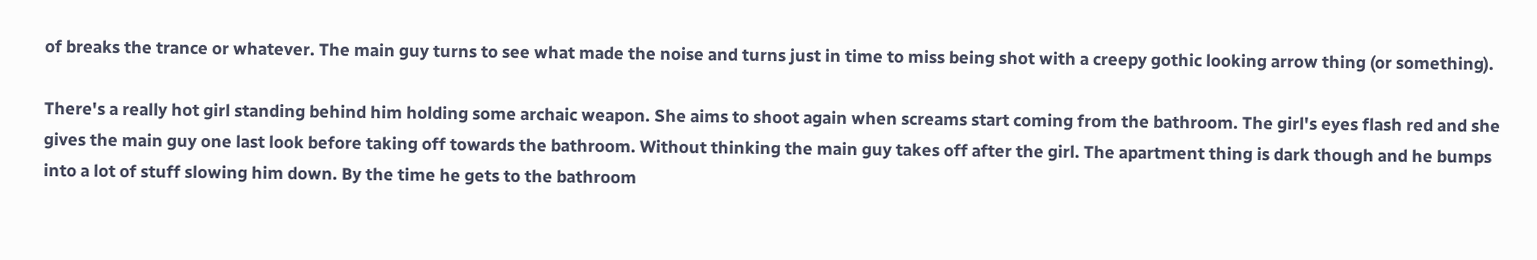of breaks the trance or whatever. The main guy turns to see what made the noise and turns just in time to miss being shot with a creepy gothic looking arrow thing (or something).

There's a really hot girl standing behind him holding some archaic weapon. She aims to shoot again when screams start coming from the bathroom. The girl's eyes flash red and she gives the main guy one last look before taking off towards the bathroom. Without thinking the main guy takes off after the girl. The apartment thing is dark though and he bumps into a lot of stuff slowing him down. By the time he gets to the bathroom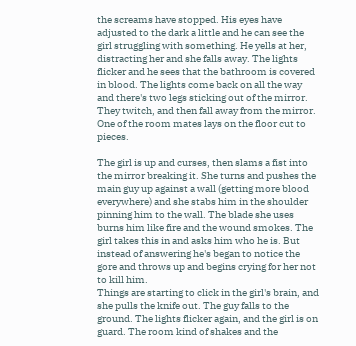the screams have stopped. His eyes have adjusted to the dark a little and he can see the girl struggling with something. He yells at her, distracting her and she falls away. The lights flicker and he sees that the bathroom is covered in blood. The lights come back on all the way and there's two legs sticking out of the mirror. They twitch, and then fall away from the mirror. One of the room mates lays on the floor cut to pieces.

The girl is up and curses, then slams a fist into the mirror breaking it. She turns and pushes the main guy up against a wall (getting more blood everywhere) and she stabs him in the shoulder pinning him to the wall. The blade she uses burns him like fire and the wound smokes. The girl takes this in and asks him who he is. But instead of answering he's began to notice the gore and throws up and begins crying for her not to kill him.
Things are starting to click in the girl's brain, and she pulls the knife out. The guy falls to the ground. The lights flicker again, and the girl is on guard. The room kind of shakes and the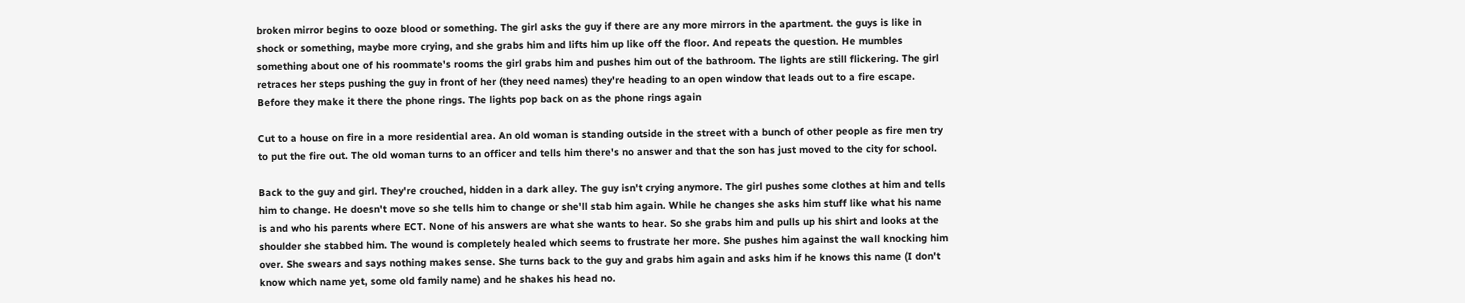broken mirror begins to ooze blood or something. The girl asks the guy if there are any more mirrors in the apartment. the guys is like in shock or something, maybe more crying, and she grabs him and lifts him up like off the floor. And repeats the question. He mumbles something about one of his roommate's rooms the girl grabs him and pushes him out of the bathroom. The lights are still flickering. The girl retraces her steps pushing the guy in front of her (they need names) they're heading to an open window that leads out to a fire escape. Before they make it there the phone rings. The lights pop back on as the phone rings again

Cut to a house on fire in a more residential area. An old woman is standing outside in the street with a bunch of other people as fire men try to put the fire out. The old woman turns to an officer and tells him there's no answer and that the son has just moved to the city for school.

Back to the guy and girl. They're crouched, hidden in a dark alley. The guy isn't crying anymore. The girl pushes some clothes at him and tells him to change. He doesn't move so she tells him to change or she'll stab him again. While he changes she asks him stuff like what his name is and who his parents where ECT. None of his answers are what she wants to hear. So she grabs him and pulls up his shirt and looks at the shoulder she stabbed him. The wound is completely healed which seems to frustrate her more. She pushes him against the wall knocking him over. She swears and says nothing makes sense. She turns back to the guy and grabs him again and asks him if he knows this name (I don't know which name yet, some old family name) and he shakes his head no.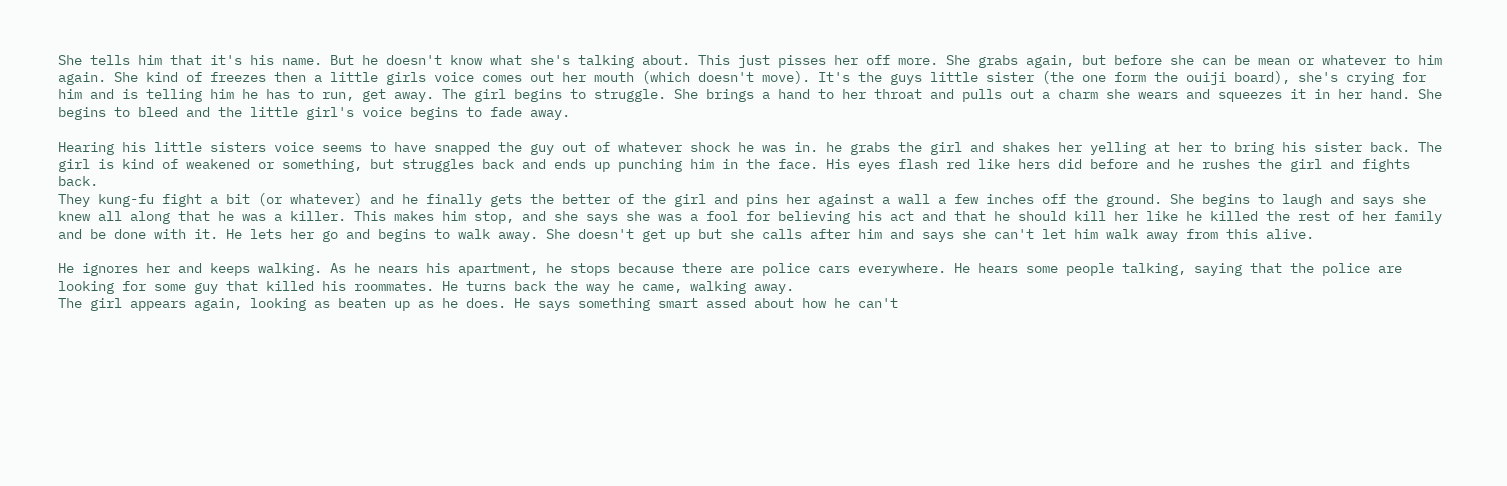She tells him that it's his name. But he doesn't know what she's talking about. This just pisses her off more. She grabs again, but before she can be mean or whatever to him again. She kind of freezes then a little girls voice comes out her mouth (which doesn't move). It's the guys little sister (the one form the ouiji board), she's crying for him and is telling him he has to run, get away. The girl begins to struggle. She brings a hand to her throat and pulls out a charm she wears and squeezes it in her hand. She begins to bleed and the little girl's voice begins to fade away.

Hearing his little sisters voice seems to have snapped the guy out of whatever shock he was in. he grabs the girl and shakes her yelling at her to bring his sister back. The girl is kind of weakened or something, but struggles back and ends up punching him in the face. His eyes flash red like hers did before and he rushes the girl and fights back.
They kung-fu fight a bit (or whatever) and he finally gets the better of the girl and pins her against a wall a few inches off the ground. She begins to laugh and says she knew all along that he was a killer. This makes him stop, and she says she was a fool for believing his act and that he should kill her like he killed the rest of her family and be done with it. He lets her go and begins to walk away. She doesn't get up but she calls after him and says she can't let him walk away from this alive.

He ignores her and keeps walking. As he nears his apartment, he stops because there are police cars everywhere. He hears some people talking, saying that the police are looking for some guy that killed his roommates. He turns back the way he came, walking away.
The girl appears again, looking as beaten up as he does. He says something smart assed about how he can't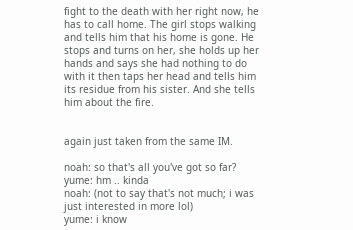fight to the death with her right now, he has to call home. The girl stops walking and tells him that his home is gone. He stops and turns on her, she holds up her hands and says she had nothing to do with it then taps her head and tells him its residue from his sister. And she tells him about the fire.


again just taken from the same IM.

noah: so that's all you've got so far?
yume: hm .. kinda
noah: (not to say that's not much; i was just interested in more lol)
yume: i know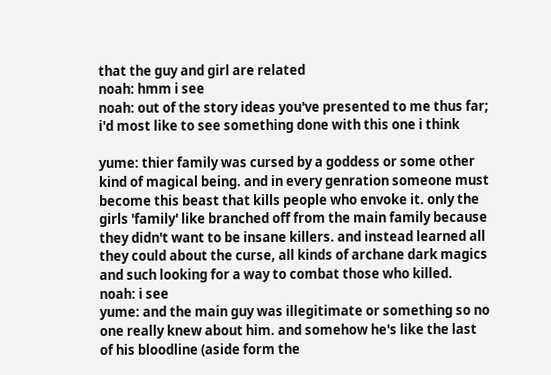that the guy and girl are related
noah: hmm i see
noah: out of the story ideas you've presented to me thus far; i'd most like to see something done with this one i think

yume: thier family was cursed by a goddess or some other kind of magical being. and in every genration someone must become this beast that kills people who envoke it. only the girls 'family' like branched off from the main family because they didn't want to be insane killers. and instead learned all they could about the curse, all kinds of archane dark magics and such looking for a way to combat those who killed.
noah: i see
yume: and the main guy was illegitimate or something so no one really knew about him. and somehow he's like the last of his bloodline (aside form the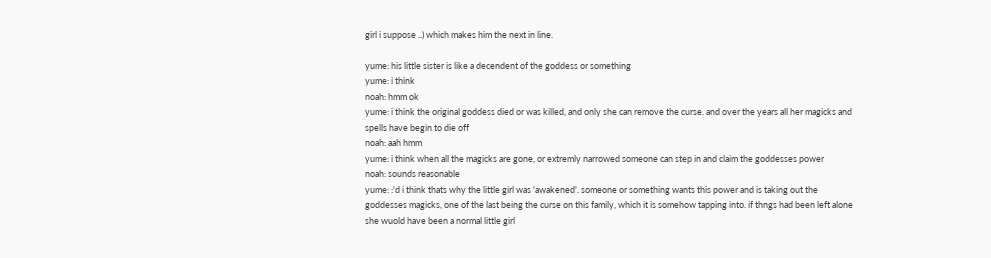girl i suppose ..) which makes him the next in line.

yume: his little sister is like a decendent of the goddess or something
yume: i think
noah: hmm ok
yume: i think the original goddess died or was killed, and only she can remove the curse. and over the years all her magicks and spells have begin to die off
noah: aah hmm
yume: i think when all the magicks are gone, or extremly narrowed someone can step in and claim the goddesses power
noah: sounds reasonable
yume: :'d i think thats why the little girl was 'awakened'. someone or something wants this power and is taking out the goddesses magicks, one of the last being the curse on this family, which it is somehow tapping into. if thngs had been left alone she wuold have been a normal little girl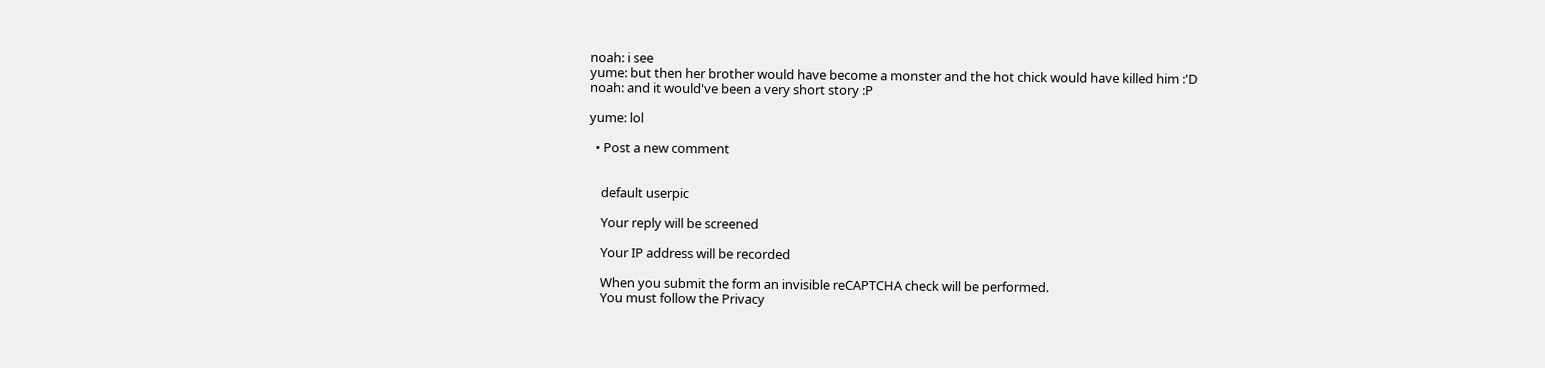noah: i see
yume: but then her brother would have become a monster and the hot chick would have killed him :'D
noah: and it would've been a very short story :P

yume: lol

  • Post a new comment


    default userpic

    Your reply will be screened

    Your IP address will be recorded

    When you submit the form an invisible reCAPTCHA check will be performed.
    You must follow the Privacy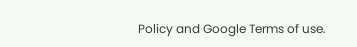Policy and Google Terms of use.